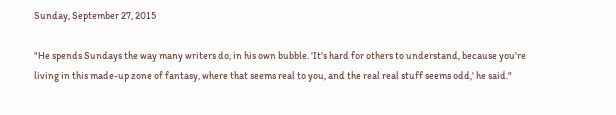Sunday, September 27, 2015

"He spends Sundays the way many writers do, in his own bubble. 'It's hard for others to understand, because you're living in this made-up zone of fantasy, where that seems real to you, and the real real stuff seems odd,' he said."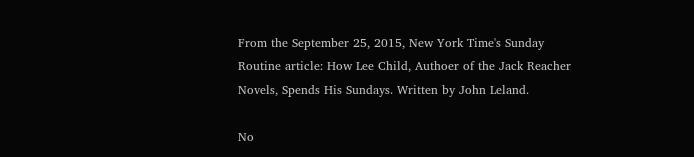From the September 25, 2015, New York Time's Sunday Routine article: How Lee Child, Authoer of the Jack Reacher Novels, Spends His Sundays. Written by John Leland.

No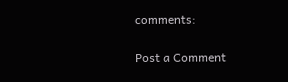comments:

Post a Comment